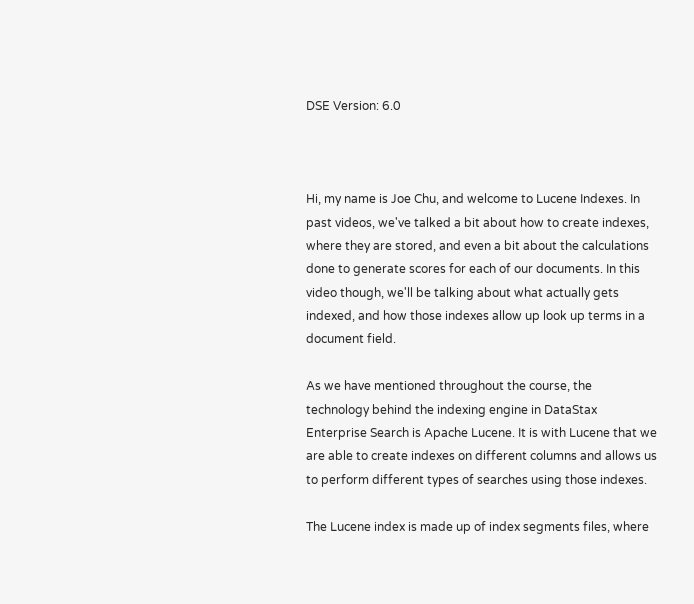DSE Version: 6.0



Hi, my name is Joe Chu, and welcome to Lucene Indexes. In past videos, we've talked a bit about how to create indexes, where they are stored, and even a bit about the calculations done to generate scores for each of our documents. In this video though, we'll be talking about what actually gets indexed, and how those indexes allow up look up terms in a document field.

As we have mentioned throughout the course, the technology behind the indexing engine in DataStax Enterprise Search is Apache Lucene. It is with Lucene that we are able to create indexes on different columns and allows us to perform different types of searches using those indexes.

The Lucene index is made up of index segments files, where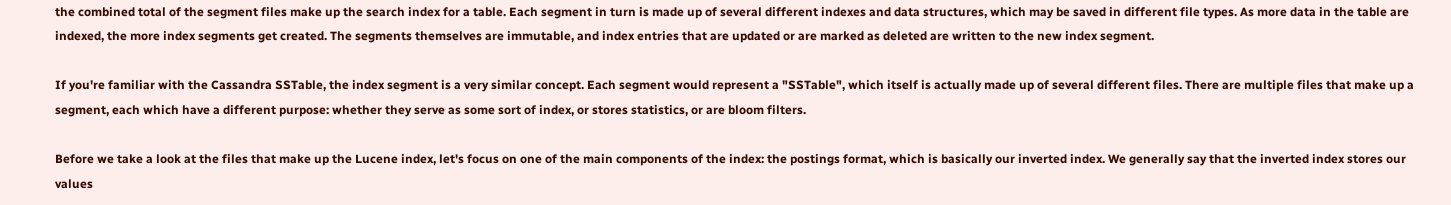the combined total of the segment files make up the search index for a table. Each segment in turn is made up of several different indexes and data structures, which may be saved in different file types. As more data in the table are indexed, the more index segments get created. The segments themselves are immutable, and index entries that are updated or are marked as deleted are written to the new index segment.

If you're familiar with the Cassandra SSTable, the index segment is a very similar concept. Each segment would represent a "SSTable", which itself is actually made up of several different files. There are multiple files that make up a segment, each which have a different purpose: whether they serve as some sort of index, or stores statistics, or are bloom filters.

Before we take a look at the files that make up the Lucene index, let's focus on one of the main components of the index: the postings format, which is basically our inverted index. We generally say that the inverted index stores our values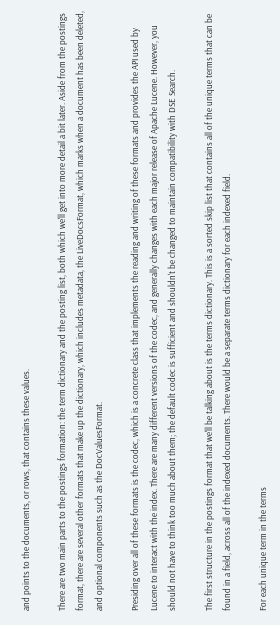and points to the documents, or rows, that contains these values.

There are two main parts to the postings formation: the term dictionary and the posting list, both which we'll get into more detail a bit later. Aside from the postings format, there are several other formats that make up the dictionary, which includes metadata, the LiveDocsFormat, which marks when a document has been deleted, and optional components such as the DocValuesFormat.

Presiding over all of these formats is the codec, which is a concrete class that implements the reading and writing of these formats and provides the API used by Lucene to interact with the index. There are many different versions of the codec, and generally changes with each major release of Apache Lucene. However, you should not have to think too much about them; the default codec is sufficient and shouldn't be changed to maintain compatibility with DSE Search.

The first structure in the postings format that we'll be talking about is the terms dictionary. This is a sorted skip list that contains all of the unique terms that can be found in a field, across all of the indexed documents. There would be a separate terms dictionary for each indexed field.

For each unique term in the terms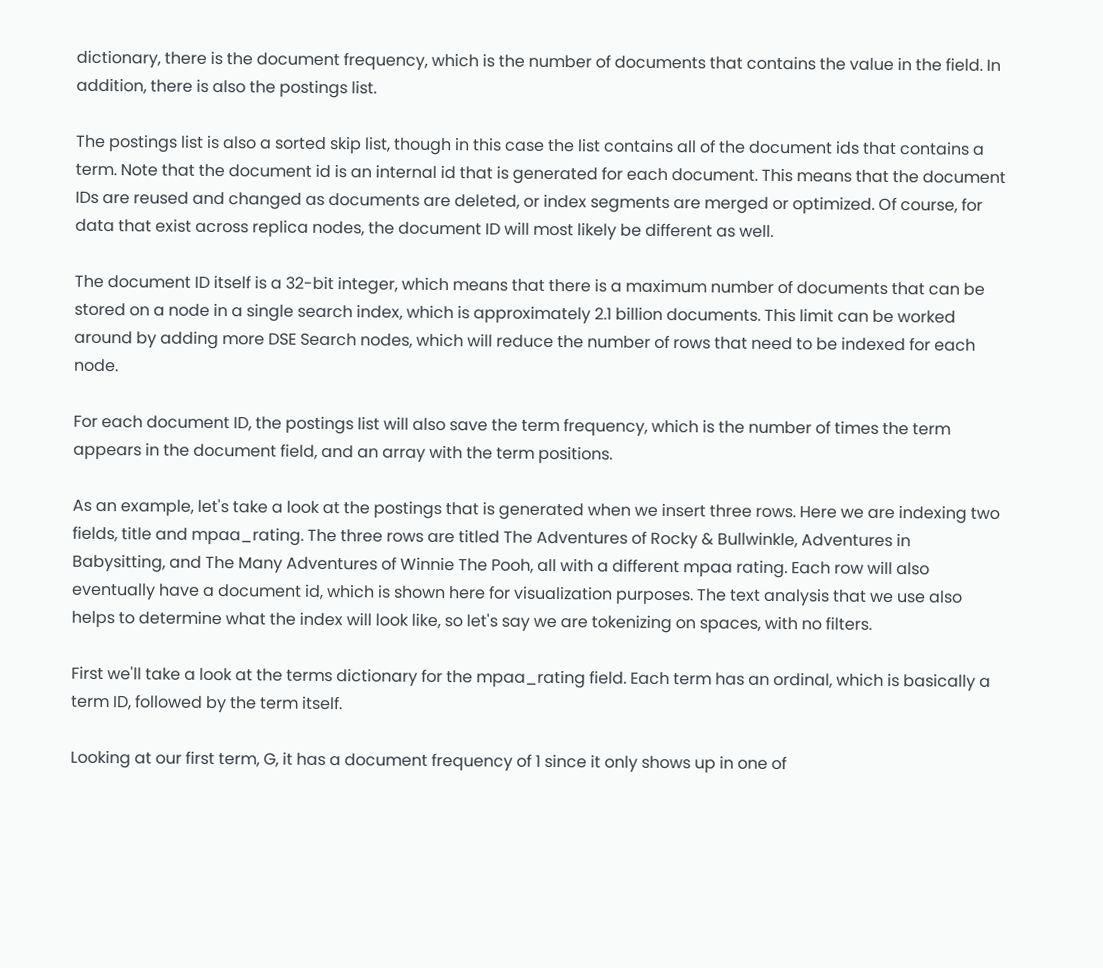dictionary, there is the document frequency, which is the number of documents that contains the value in the field. In addition, there is also the postings list.

The postings list is also a sorted skip list, though in this case the list contains all of the document ids that contains a term. Note that the document id is an internal id that is generated for each document. This means that the document IDs are reused and changed as documents are deleted, or index segments are merged or optimized. Of course, for data that exist across replica nodes, the document ID will most likely be different as well.

The document ID itself is a 32-bit integer, which means that there is a maximum number of documents that can be stored on a node in a single search index, which is approximately 2.1 billion documents. This limit can be worked around by adding more DSE Search nodes, which will reduce the number of rows that need to be indexed for each node.

For each document ID, the postings list will also save the term frequency, which is the number of times the term appears in the document field, and an array with the term positions.

As an example, let's take a look at the postings that is generated when we insert three rows. Here we are indexing two fields, title and mpaa_rating. The three rows are titled The Adventures of Rocky & Bullwinkle, Adventures in Babysitting, and The Many Adventures of Winnie The Pooh, all with a different mpaa rating. Each row will also eventually have a document id, which is shown here for visualization purposes. The text analysis that we use also helps to determine what the index will look like, so let's say we are tokenizing on spaces, with no filters.

First we'll take a look at the terms dictionary for the mpaa_rating field. Each term has an ordinal, which is basically a term ID, followed by the term itself.

Looking at our first term, G, it has a document frequency of 1 since it only shows up in one of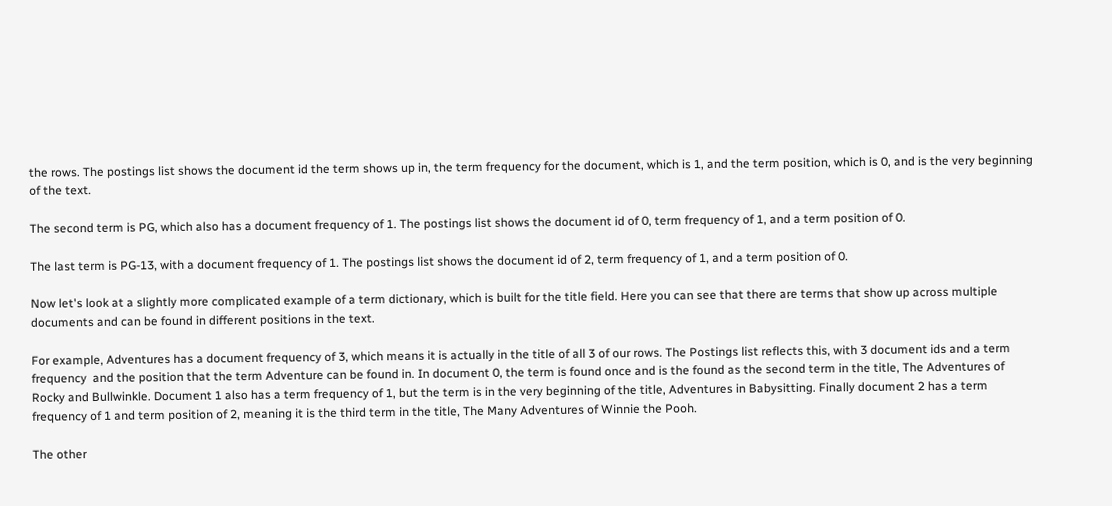the rows. The postings list shows the document id the term shows up in, the term frequency for the document, which is 1, and the term position, which is 0, and is the very beginning of the text.

The second term is PG, which also has a document frequency of 1. The postings list shows the document id of 0, term frequency of 1, and a term position of 0.

The last term is PG-13, with a document frequency of 1. The postings list shows the document id of 2, term frequency of 1, and a term position of 0.

Now let's look at a slightly more complicated example of a term dictionary, which is built for the title field. Here you can see that there are terms that show up across multiple documents and can be found in different positions in the text.

For example, Adventures has a document frequency of 3, which means it is actually in the title of all 3 of our rows. The Postings list reflects this, with 3 document ids and a term frequency  and the position that the term Adventure can be found in. In document 0, the term is found once and is the found as the second term in the title, The Adventures of Rocky and Bullwinkle. Document 1 also has a term frequency of 1, but the term is in the very beginning of the title, Adventures in Babysitting. Finally document 2 has a term frequency of 1 and term position of 2, meaning it is the third term in the title, The Many Adventures of Winnie the Pooh.

The other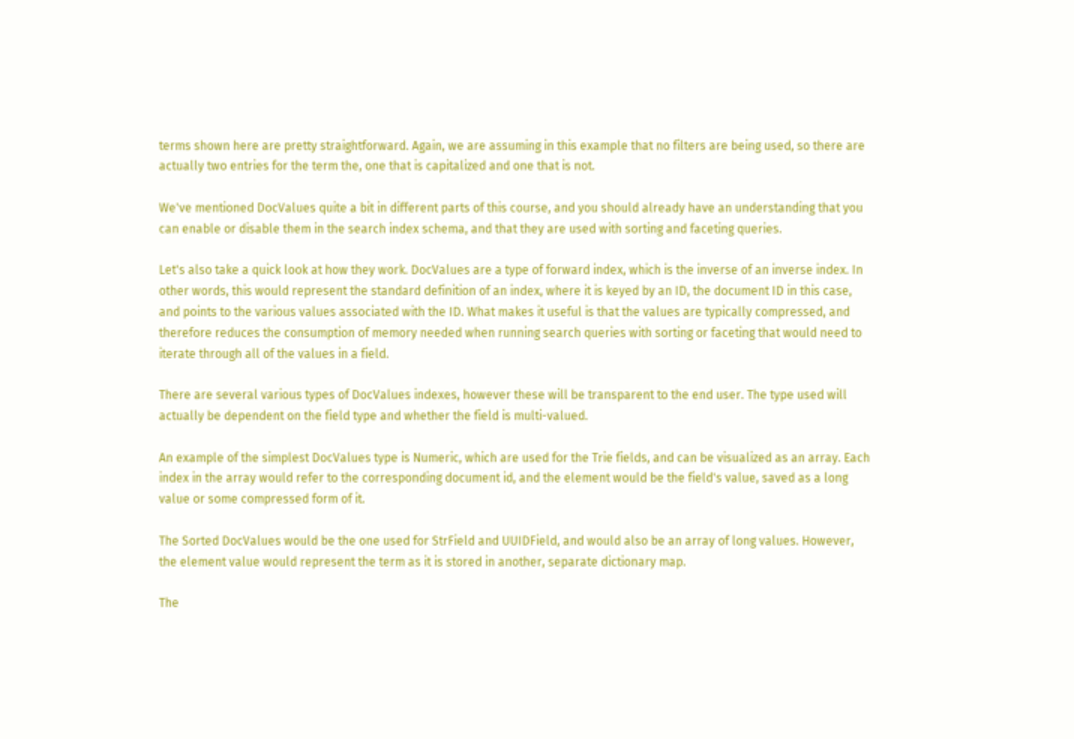terms shown here are pretty straightforward. Again, we are assuming in this example that no filters are being used, so there are actually two entries for the term the, one that is capitalized and one that is not.

We've mentioned DocValues quite a bit in different parts of this course, and you should already have an understanding that you can enable or disable them in the search index schema, and that they are used with sorting and faceting queries.

Let's also take a quick look at how they work. DocValues are a type of forward index, which is the inverse of an inverse index. In other words, this would represent the standard definition of an index, where it is keyed by an ID, the document ID in this case, and points to the various values associated with the ID. What makes it useful is that the values are typically compressed, and therefore reduces the consumption of memory needed when running search queries with sorting or faceting that would need to iterate through all of the values in a field.

There are several various types of DocValues indexes, however these will be transparent to the end user. The type used will actually be dependent on the field type and whether the field is multi-valued.

An example of the simplest DocValues type is Numeric, which are used for the Trie fields, and can be visualized as an array. Each index in the array would refer to the corresponding document id, and the element would be the field's value, saved as a long value or some compressed form of it.

The Sorted DocValues would be the one used for StrField and UUIDField, and would also be an array of long values. However, the element value would represent the term as it is stored in another, separate dictionary map.

The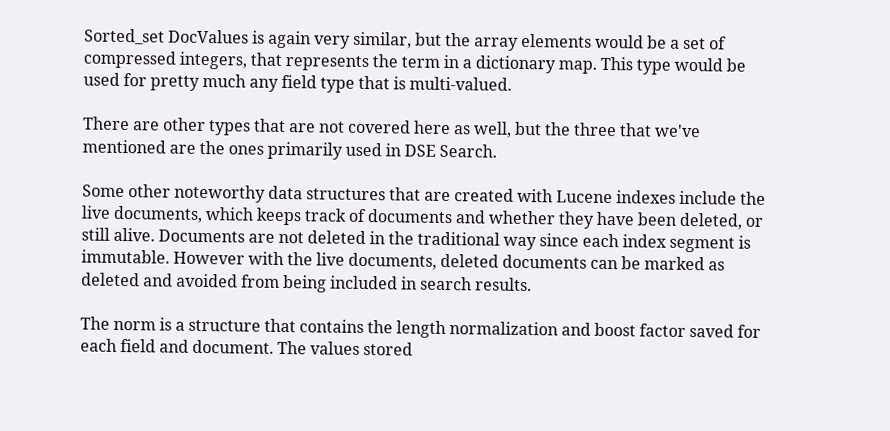Sorted_set DocValues is again very similar, but the array elements would be a set of compressed integers, that represents the term in a dictionary map. This type would be used for pretty much any field type that is multi-valued.

There are other types that are not covered here as well, but the three that we've mentioned are the ones primarily used in DSE Search.

Some other noteworthy data structures that are created with Lucene indexes include the live documents, which keeps track of documents and whether they have been deleted, or still alive. Documents are not deleted in the traditional way since each index segment is immutable. However with the live documents, deleted documents can be marked as deleted and avoided from being included in search results.

The norm is a structure that contains the length normalization and boost factor saved for each field and document. The values stored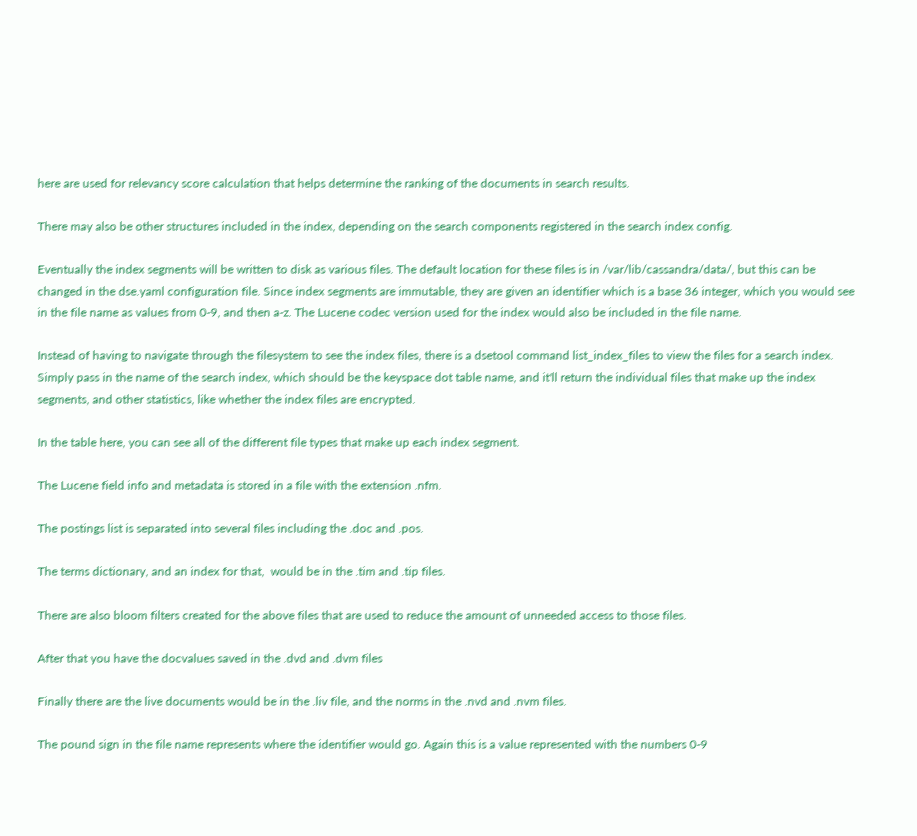here are used for relevancy score calculation that helps determine the ranking of the documents in search results.

There may also be other structures included in the index, depending on the search components registered in the search index config.

Eventually the index segments will be written to disk as various files. The default location for these files is in /var/lib/cassandra/data/, but this can be changed in the dse.yaml configuration file. Since index segments are immutable, they are given an identifier which is a base 36 integer, which you would see in the file name as values from 0-9, and then a-z. The Lucene codec version used for the index would also be included in the file name.

Instead of having to navigate through the filesystem to see the index files, there is a dsetool command list_index_files to view the files for a search index. Simply pass in the name of the search index, which should be the keyspace dot table name, and it'll return the individual files that make up the index segments, and other statistics, like whether the index files are encrypted.

In the table here, you can see all of the different file types that make up each index segment.

The Lucene field info and metadata is stored in a file with the extension .nfm.

The postings list is separated into several files including the .doc and .pos.

The terms dictionary, and an index for that,  would be in the .tim and .tip files.

There are also bloom filters created for the above files that are used to reduce the amount of unneeded access to those files.

After that you have the docvalues saved in the .dvd and .dvm files

Finally there are the live documents would be in the .liv file, and the norms in the .nvd and .nvm files.

The pound sign in the file name represents where the identifier would go. Again this is a value represented with the numbers 0-9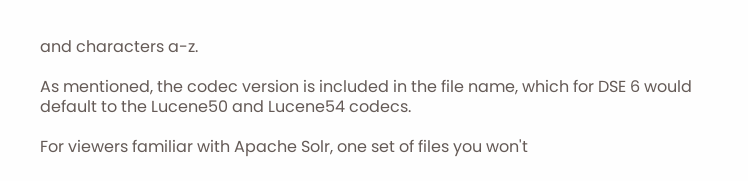and characters a-z.

As mentioned, the codec version is included in the file name, which for DSE 6 would default to the Lucene50 and Lucene54 codecs.

For viewers familiar with Apache Solr, one set of files you won't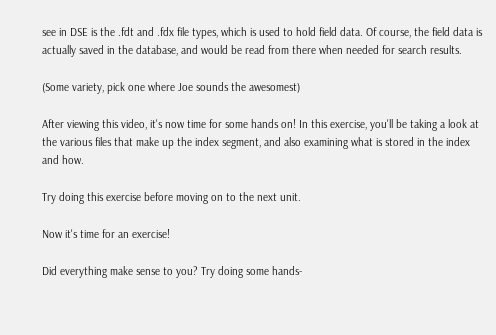see in DSE is the .fdt and .fdx file types, which is used to hold field data. Of course, the field data is actually saved in the database, and would be read from there when needed for search results.

(Some variety, pick one where Joe sounds the awesomest)

After viewing this video, it's now time for some hands on! In this exercise, you'll be taking a look at the various files that make up the index segment, and also examining what is stored in the index and how.

Try doing this exercise before moving on to the next unit.

Now it's time for an exercise!

Did everything make sense to you? Try doing some hands-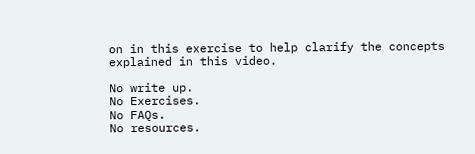on in this exercise to help clarify the concepts explained in this video.

No write up.
No Exercises.
No FAQs.
No resources.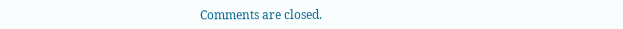Comments are closed.